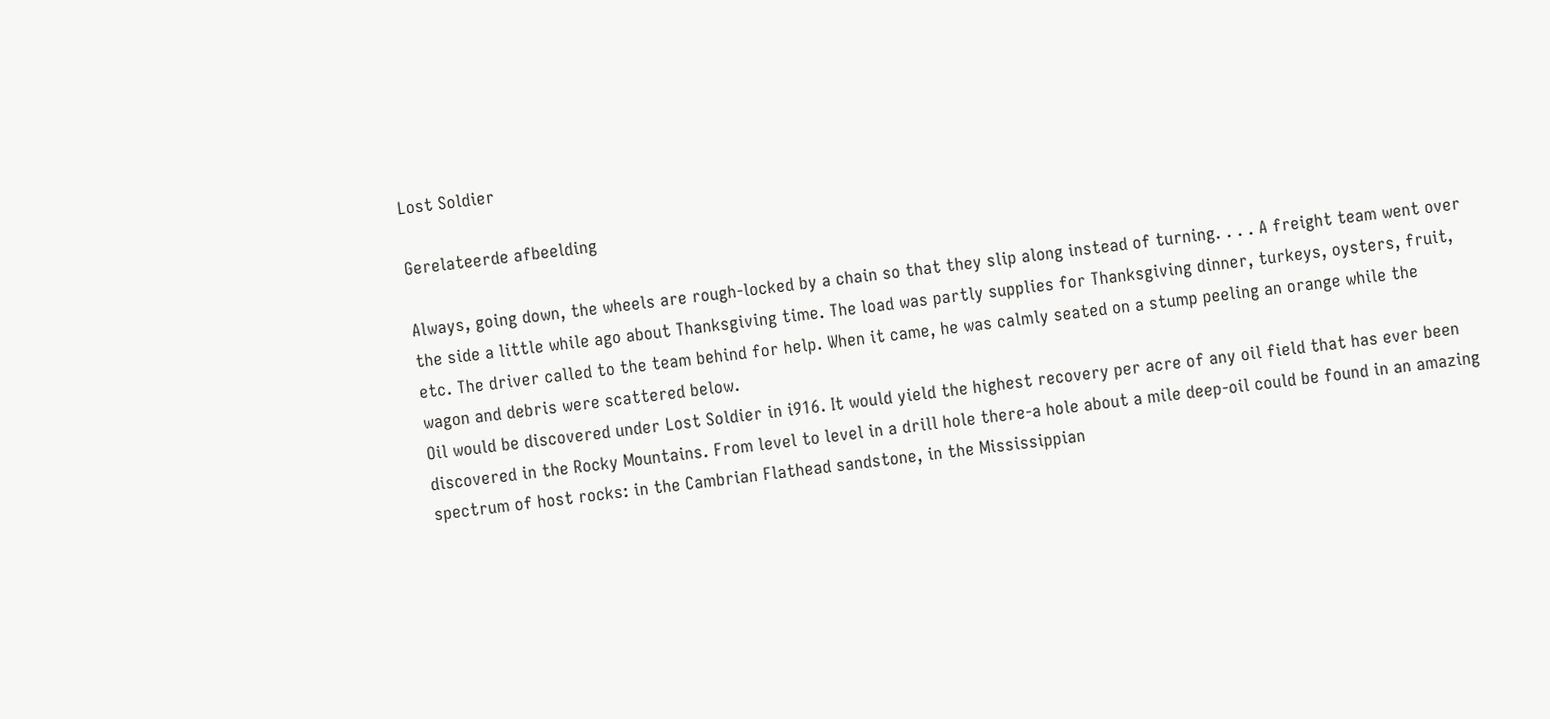Lost Soldier

Gerelateerde afbeelding

Always, going down, the wheels are rough-locked by a chain so that they slip along instead of turning. . . . A freight team went over the side a little while ago about Thanksgiving time. The load was partly supplies for Thanksgiving dinner, turkeys, oysters, fruit, etc. The driver called to the team behind for help. When it came, he was calmly seated on a stump peeling an orange while the wagon and debris were scattered below.
Oil would be discovered under Lost Soldier in i916. It would yield the highest recovery per acre of any oil field that has ever been discovered in the Rocky Mountains. From level to level in a drill hole there-a hole about a mile deep-oil could be found in an amazing spectrum of host rocks: in the Cambrian Flathead sandstone, in the Mississippian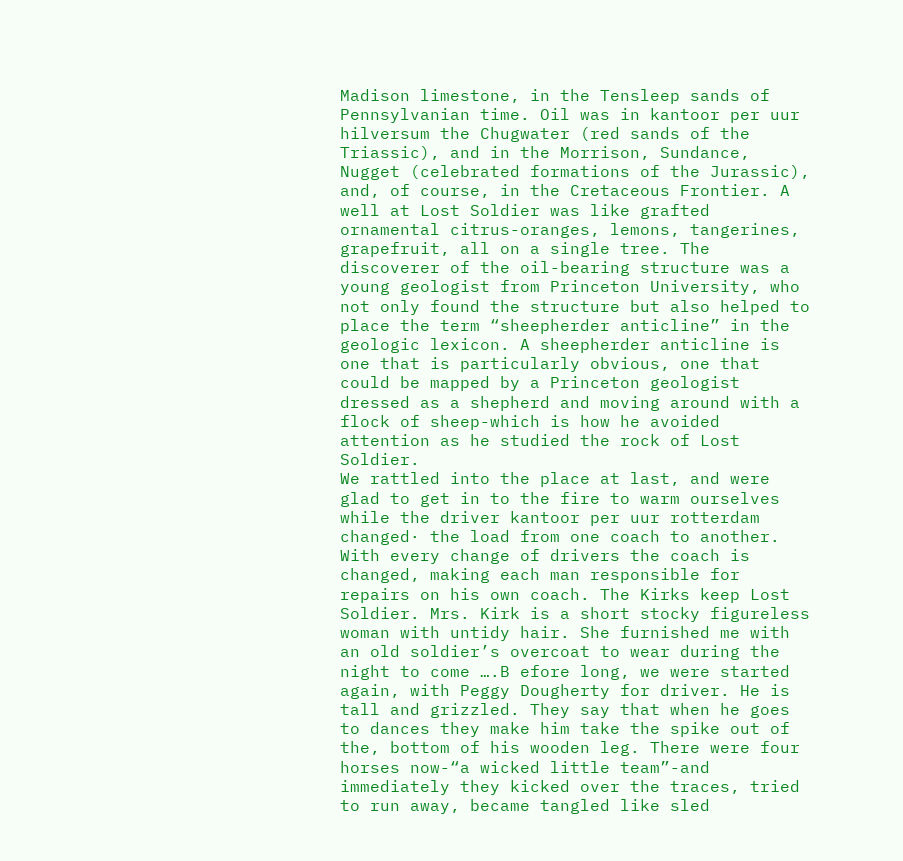Madison limestone, in the Tensleep sands of Pennsylvanian time. Oil was in kantoor per uur hilversum the Chugwater (red sands of the Triassic), and in the Morrison, Sundance, Nugget (celebrated formations of the Jurassic), and, of course, in the Cretaceous Frontier. A well at Lost Soldier was like grafted ornamental citrus-oranges, lemons, tangerines, grapefruit, all on a single tree. The discoverer of the oil-bearing structure was a young geologist from Princeton University, who not only found the structure but also helped to place the term “sheepherder anticline” in the geologic lexicon. A sheepherder anticline is one that is particularly obvious, one that could be mapped by a Princeton geologist dressed as a shepherd and moving around with a flock of sheep-which is how he avoided attention as he studied the rock of Lost Soldier.
We rattled into the place at last, and were glad to get in to the fire to warm ourselves while the driver kantoor per uur rotterdam changed· the load from one coach to another. With every change of drivers the coach is changed, making each man responsible for repairs on his own coach. The Kirks keep Lost Soldier. Mrs. Kirk is a short stocky figureless woman with untidy hair. She furnished me with an old soldier’s overcoat to wear during the night to come ….B efore long, we were started again, with Peggy Dougherty for driver. He is tall and grizzled. They say that when he goes to dances they make him take the spike out of the, bottom of his wooden leg. There were four horses now-“a wicked little team”-and immediately they kicked over the traces, tried to run away, became tangled like sled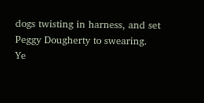dogs twisting in harness, and set Peggy Dougherty to swearing.
Ye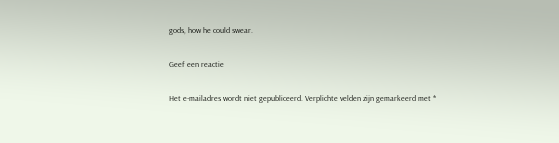gods, how he could swear.

Geef een reactie

Het e-mailadres wordt niet gepubliceerd. Verplichte velden zijn gemarkeerd met *